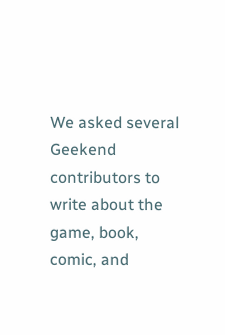We asked several Geekend contributors to write about the game, book, comic, and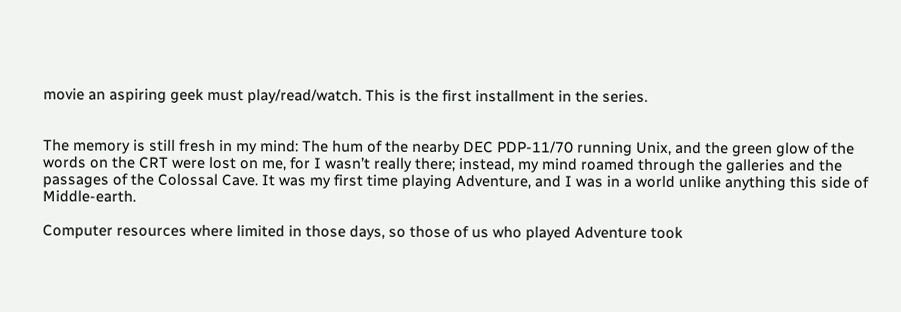movie an aspiring geek must play/read/watch. This is the first installment in the series.


The memory is still fresh in my mind: The hum of the nearby DEC PDP-11/70 running Unix, and the green glow of the words on the CRT were lost on me, for I wasn’t really there; instead, my mind roamed through the galleries and the passages of the Colossal Cave. It was my first time playing Adventure, and I was in a world unlike anything this side of Middle-earth.

Computer resources where limited in those days, so those of us who played Adventure took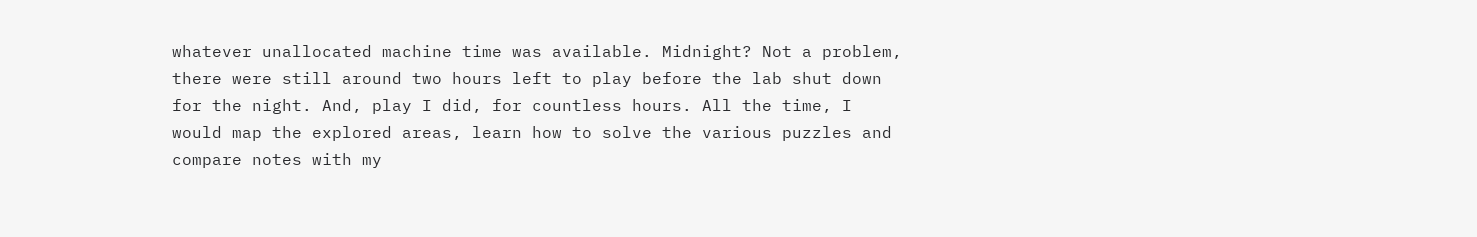whatever unallocated machine time was available. Midnight? Not a problem, there were still around two hours left to play before the lab shut down for the night. And, play I did, for countless hours. All the time, I would map the explored areas, learn how to solve the various puzzles and compare notes with my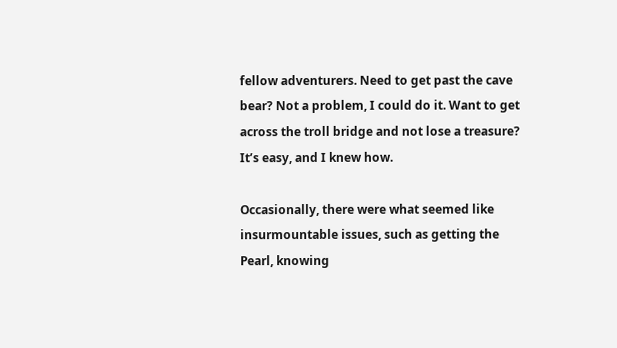fellow adventurers. Need to get past the cave bear? Not a problem, I could do it. Want to get across the troll bridge and not lose a treasure? It’s easy, and I knew how.

Occasionally, there were what seemed like insurmountable issues, such as getting the Pearl, knowing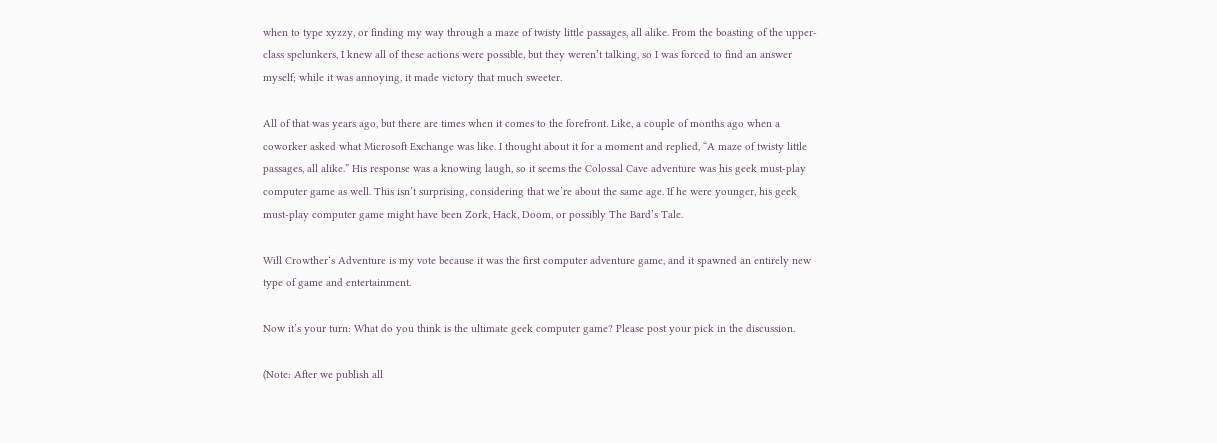when to type xyzzy, or finding my way through a maze of twisty little passages, all alike. From the boasting of the upper-class spelunkers, I knew all of these actions were possible, but they weren’t talking, so I was forced to find an answer myself; while it was annoying, it made victory that much sweeter.

All of that was years ago, but there are times when it comes to the forefront. Like, a couple of months ago when a coworker asked what Microsoft Exchange was like. I thought about it for a moment and replied, “A maze of twisty little passages, all alike.” His response was a knowing laugh, so it seems the Colossal Cave adventure was his geek must-play computer game as well. This isn’t surprising, considering that we’re about the same age. If he were younger, his geek must-play computer game might have been Zork, Hack, Doom, or possibly The Bard’s Tale.

Will Crowther‘s Adventure is my vote because it was the first computer adventure game, and it spawned an entirely new type of game and entertainment.

Now it’s your turn: What do you think is the ultimate geek computer game? Please post your pick in the discussion.

(Note: After we publish all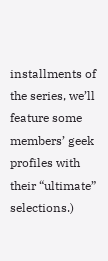installments of the series, we’ll feature some members’ geek profiles with their “ultimate” selections.)